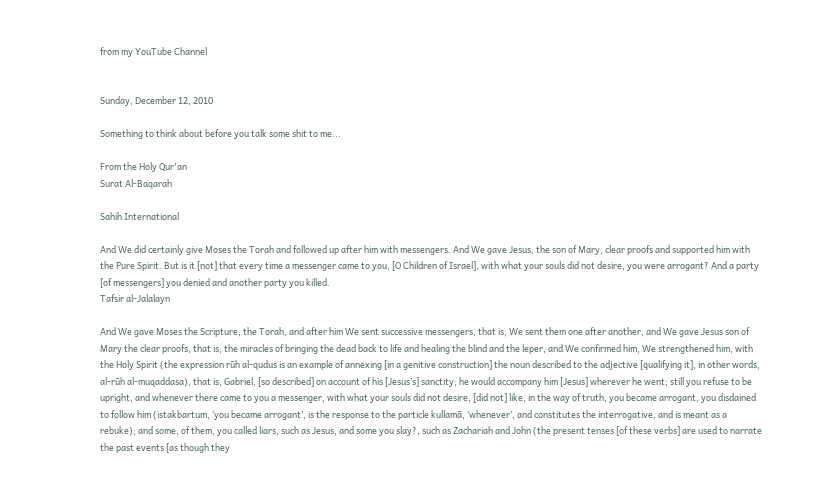from my YouTube Channel


Sunday, December 12, 2010

Something to think about before you talk some shit to me...

From the Holy Qur'an
Surat Al-Baqarah

Sahih International

And We did certainly give Moses the Torah and followed up after him with messengers. And We gave Jesus, the son of Mary, clear proofs and supported him with the Pure Spirit. But is it [not] that every time a messenger came to you, [O Children of Israel], with what your souls did not desire, you were arrogant? And a party [of messengers] you denied and another party you killed.
Tafsir al-Jalalayn

And We gave Moses the Scripture, the Torah, and after him We sent successive messengers, that is, We sent them one after another, and We gave Jesus son of Mary the clear proofs, that is, the miracles of bringing the dead back to life and healing the blind and the leper, and We confirmed him, We strengthened him, with the Holy Spirit (the expression rūh al-qudus is an example of annexing [in a genitive construction] the noun described to the adjective [qualifying it], in other words, al-rūh al-muqaddasa), that is, Gabriel, [so described] on account of his [Jesus’s] sanctity; he would accompany him [Jesus] wherever he went; still you refuse to be upright, and whenever there came to you a messenger, with what your souls did not desire, [did not] like, in the way of truth, you became arrogant, you disdained to follow him (istakbartum, ‘you became arrogant’, is the response to the particle kullamā, ‘whenever’, and constitutes the interrogative, and is meant as a rebuke); and some, of them, you called liars, such as Jesus, and some you slay?, such as Zachariah and John (the present tenses [of these verbs] are used to narrate the past events [as though they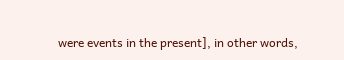were events in the present], in other words,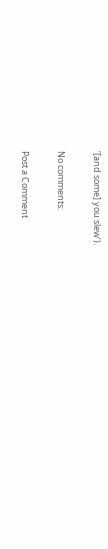‘[and some] you slew’).

No comments:

Post a Comment